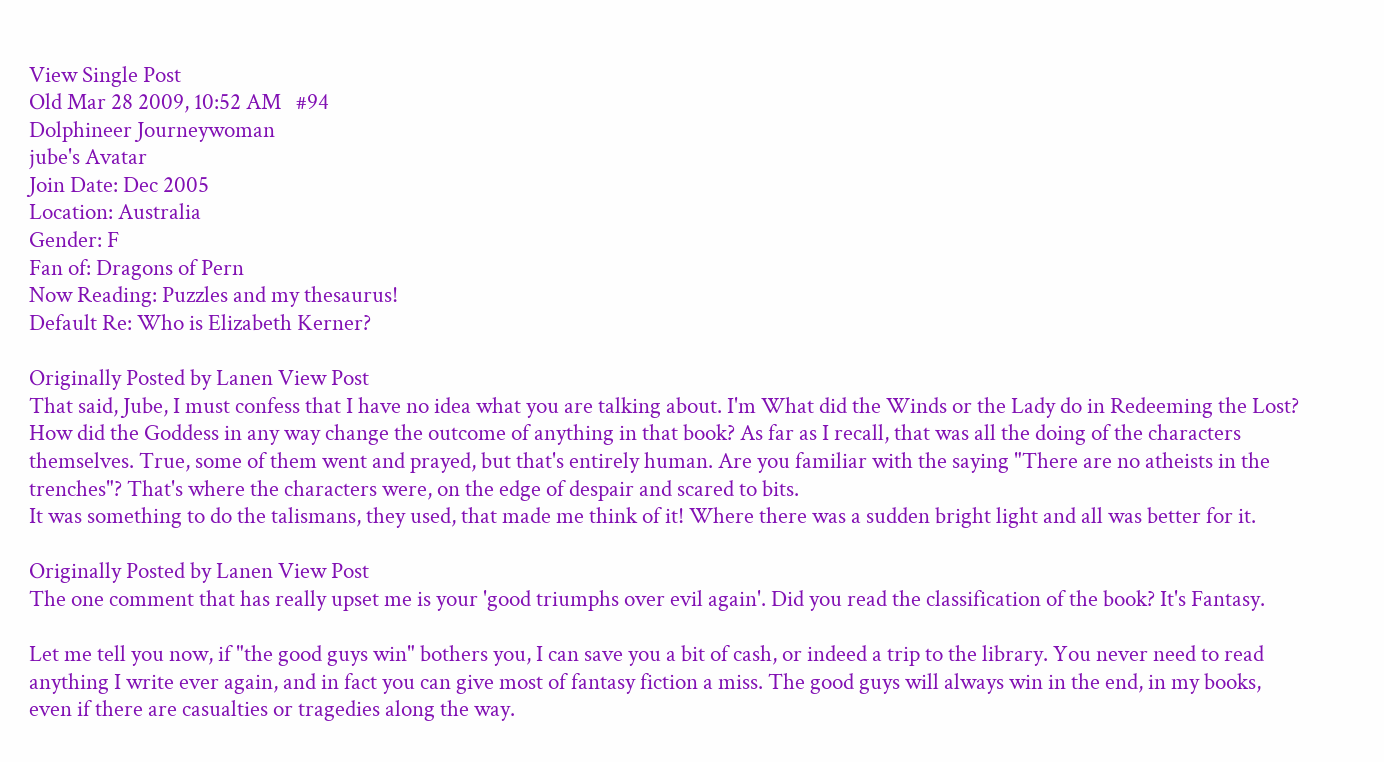View Single Post
Old Mar 28 2009, 10:52 AM   #94
Dolphineer Journeywoman
jube's Avatar
Join Date: Dec 2005
Location: Australia
Gender: F
Fan of: Dragons of Pern
Now Reading: Puzzles and my thesaurus!
Default Re: Who is Elizabeth Kerner?

Originally Posted by Lanen View Post
That said, Jube, I must confess that I have no idea what you are talking about. I'm What did the Winds or the Lady do in Redeeming the Lost? How did the Goddess in any way change the outcome of anything in that book? As far as I recall, that was all the doing of the characters themselves. True, some of them went and prayed, but that's entirely human. Are you familiar with the saying "There are no atheists in the trenches"? That's where the characters were, on the edge of despair and scared to bits.
It was something to do the talismans, they used, that made me think of it! Where there was a sudden bright light and all was better for it.

Originally Posted by Lanen View Post
The one comment that has really upset me is your 'good triumphs over evil again'. Did you read the classification of the book? It's Fantasy.

Let me tell you now, if "the good guys win" bothers you, I can save you a bit of cash, or indeed a trip to the library. You never need to read anything I write ever again, and in fact you can give most of fantasy fiction a miss. The good guys will always win in the end, in my books, even if there are casualties or tragedies along the way.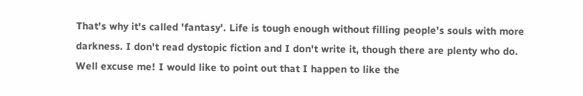That's why it's called 'fantasy'. Life is tough enough without filling people's souls with more darkness. I don't read dystopic fiction and I don't write it, though there are plenty who do.
Well excuse me! I would like to point out that I happen to like the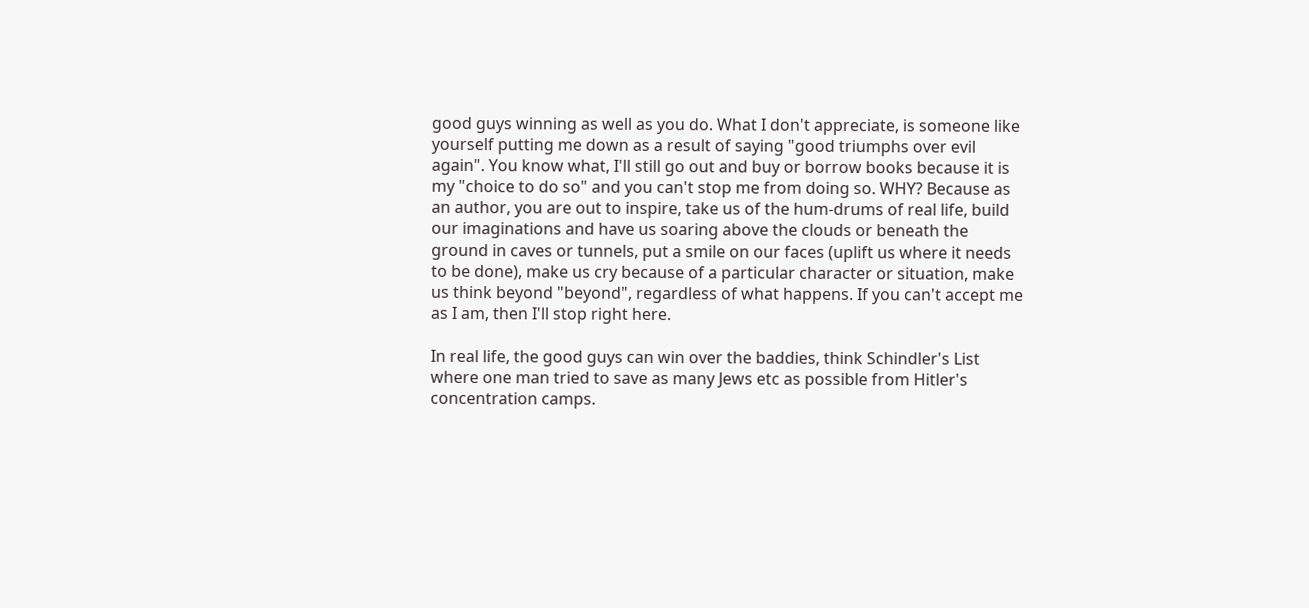good guys winning as well as you do. What I don't appreciate, is someone like yourself putting me down as a result of saying "good triumphs over evil again". You know what, I'll still go out and buy or borrow books because it is my "choice to do so" and you can't stop me from doing so. WHY? Because as an author, you are out to inspire, take us of the hum-drums of real life, build our imaginations and have us soaring above the clouds or beneath the ground in caves or tunnels, put a smile on our faces (uplift us where it needs to be done), make us cry because of a particular character or situation, make us think beyond "beyond", regardless of what happens. If you can't accept me as I am, then I'll stop right here.

In real life, the good guys can win over the baddies, think Schindler's List where one man tried to save as many Jews etc as possible from Hitler's concentration camps.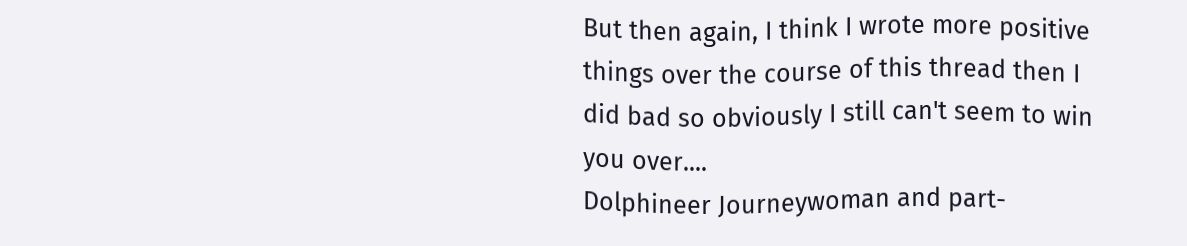But then again, I think I wrote more positive things over the course of this thread then I did bad so obviously I still can't seem to win you over....
Dolphineer Journeywoman and part-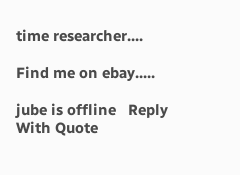time researcher....

Find me on ebay.....

jube is offline   Reply With Quote